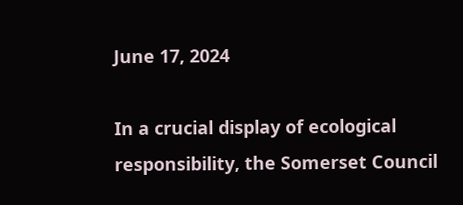June 17, 2024

In a crucial display of ecological responsibility, the Somerset Council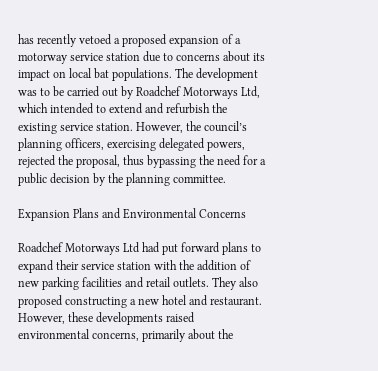has recently vetoed a proposed expansion of a motorway service station due to concerns about its impact on local bat populations. The development was to be carried out by Roadchef Motorways Ltd, which intended to extend and refurbish the existing service station. However, the council’s planning officers, exercising delegated powers, rejected the proposal, thus bypassing the need for a public decision by the planning committee.

Expansion Plans and Environmental Concerns

Roadchef Motorways Ltd had put forward plans to expand their service station with the addition of new parking facilities and retail outlets. They also proposed constructing a new hotel and restaurant. However, these developments raised environmental concerns, primarily about the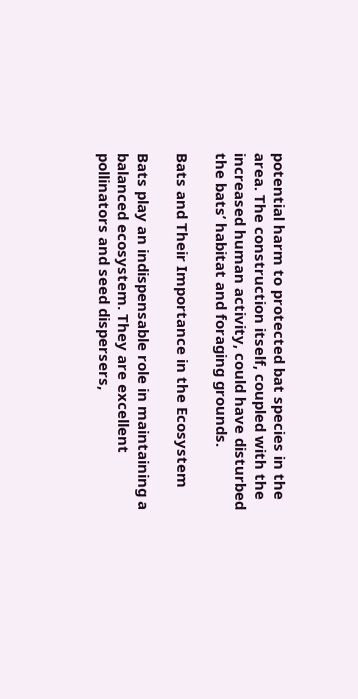potential harm to protected bat species in the area. The construction itself, coupled with the increased human activity, could have disturbed the bats’ habitat and foraging grounds.

Bats and Their Importance in the Ecosystem

Bats play an indispensable role in maintaining a balanced ecosystem. They are excellent pollinators and seed dispersers,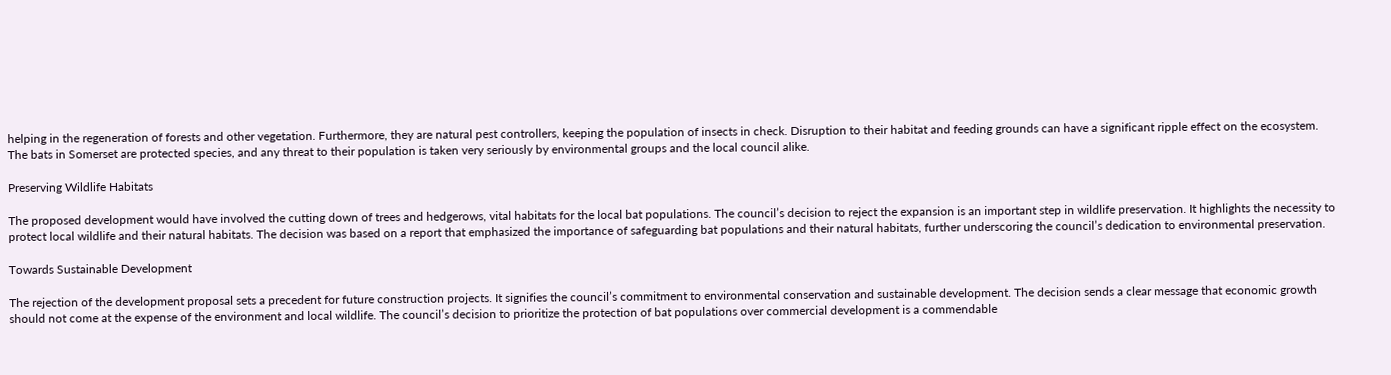helping in the regeneration of forests and other vegetation. Furthermore, they are natural pest controllers, keeping the population of insects in check. Disruption to their habitat and feeding grounds can have a significant ripple effect on the ecosystem. The bats in Somerset are protected species, and any threat to their population is taken very seriously by environmental groups and the local council alike.

Preserving Wildlife Habitats

The proposed development would have involved the cutting down of trees and hedgerows, vital habitats for the local bat populations. The council’s decision to reject the expansion is an important step in wildlife preservation. It highlights the necessity to protect local wildlife and their natural habitats. The decision was based on a report that emphasized the importance of safeguarding bat populations and their natural habitats, further underscoring the council’s dedication to environmental preservation.

Towards Sustainable Development

The rejection of the development proposal sets a precedent for future construction projects. It signifies the council’s commitment to environmental conservation and sustainable development. The decision sends a clear message that economic growth should not come at the expense of the environment and local wildlife. The council’s decision to prioritize the protection of bat populations over commercial development is a commendable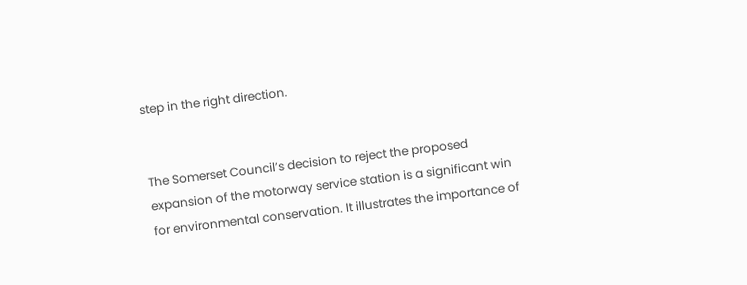step in the right direction.


The Somerset Council’s decision to reject the proposed expansion of the motorway service station is a significant win for environmental conservation. It illustrates the importance of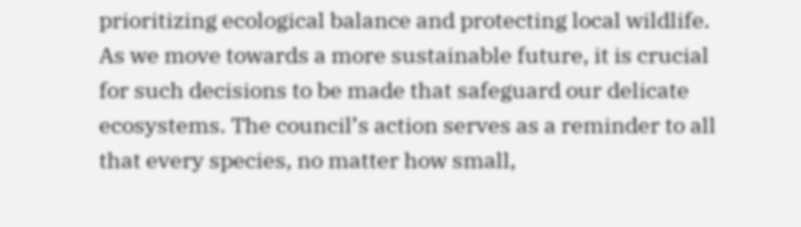prioritizing ecological balance and protecting local wildlife. As we move towards a more sustainable future, it is crucial for such decisions to be made that safeguard our delicate ecosystems. The council’s action serves as a reminder to all that every species, no matter how small,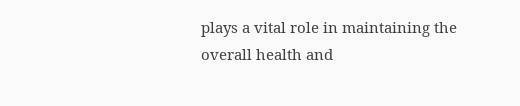plays a vital role in maintaining the overall health and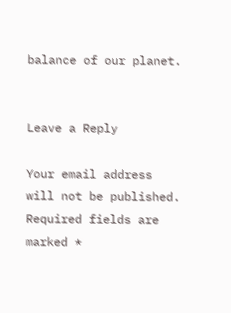balance of our planet.


Leave a Reply

Your email address will not be published. Required fields are marked *